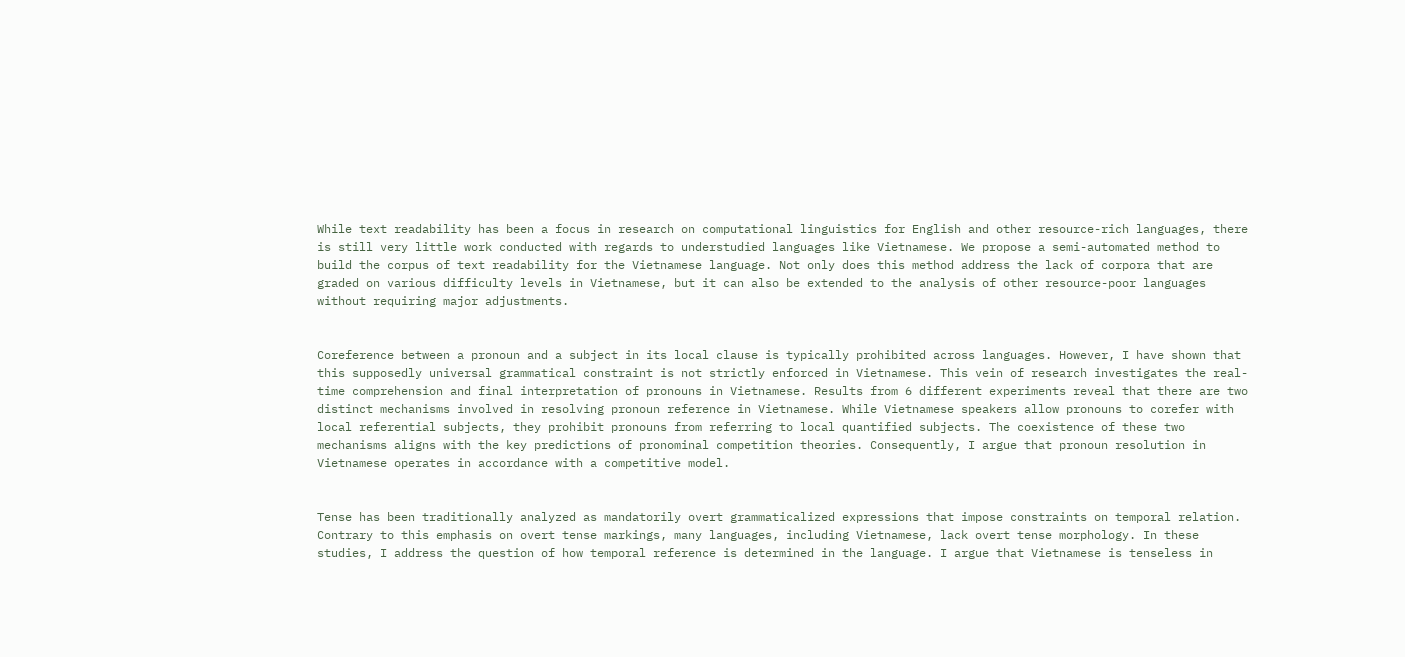While text readability has been a focus in research on computational linguistics for English and other resource-rich languages, there is still very little work conducted with regards to understudied languages like Vietnamese. We propose a semi-automated method to build the corpus of text readability for the Vietnamese language. Not only does this method address the lack of corpora that are graded on various difficulty levels in Vietnamese, but it can also be extended to the analysis of other resource-poor languages without requiring major adjustments.


Coreference between a pronoun and a subject in its local clause is typically prohibited across languages. However, I have shown that this supposedly universal grammatical constraint is not strictly enforced in Vietnamese. This vein of research investigates the real-time comprehension and final interpretation of pronouns in Vietnamese. Results from 6 different experiments reveal that there are two distinct mechanisms involved in resolving pronoun reference in Vietnamese. While Vietnamese speakers allow pronouns to corefer with local referential subjects, they prohibit pronouns from referring to local quantified subjects. The coexistence of these two mechanisms aligns with the key predictions of pronominal competition theories. Consequently, I argue that pronoun resolution in Vietnamese operates in accordance with a competitive model.


Tense has been traditionally analyzed as mandatorily overt grammaticalized expressions that impose constraints on temporal relation. Contrary to this emphasis on overt tense markings, many languages, including Vietnamese, lack overt tense morphology. In these studies, I address the question of how temporal reference is determined in the language. I argue that Vietnamese is tenseless in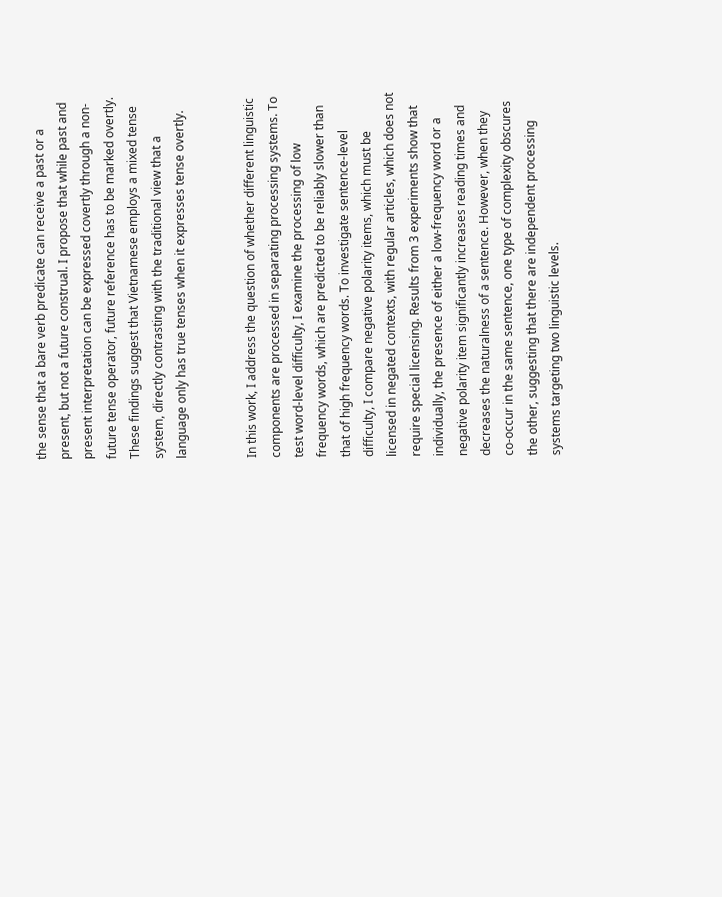the sense that a bare verb predicate can receive a past or a present, but not a future construal. I propose that while past and present interpretation can be expressed covertly through a non-future tense operator, future reference has to be marked overtly. These findings suggest that Vietnamese employs a mixed tense system, directly contrasting with the traditional view that a language only has true tenses when it expresses tense overtly.


In this work, I address the question of whether different linguistic components are processed in separating processing systems. To test word-level difficulty, I examine the processing of low frequency words, which are predicted to be reliably slower than that of high frequency words. To investigate sentence-level difficulty, I compare negative polarity items, which must be licensed in negated contexts, with regular articles, which does not require special licensing. Results from 3 experiments show that individually, the presence of either a low-frequency word or a negative polarity item significantly increases reading times and decreases the naturalness of a sentence. However, when they co-occur in the same sentence, one type of complexity obscures the other, suggesting that there are independent processing systems targeting two linguistic levels.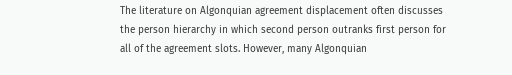The literature on Algonquian agreement displacement often discusses the person hierarchy in which second person outranks first person for all of the agreement slots. However, many Algonquian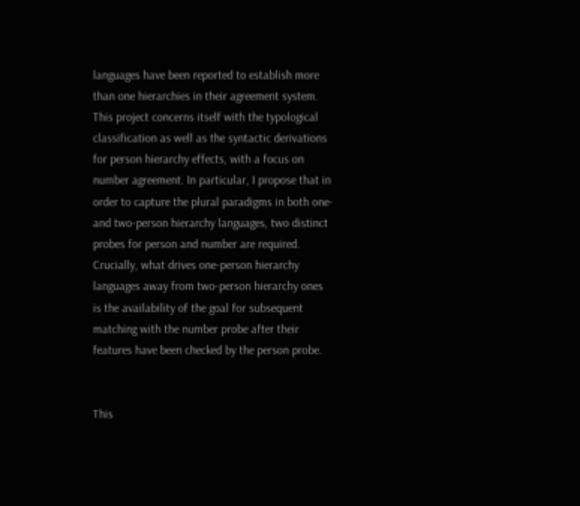languages have been reported to establish more than one hierarchies in their agreement system. This project concerns itself with the typological classification as well as the syntactic derivations for person hierarchy effects, with a focus on number agreement. In particular, I propose that in order to capture the plural paradigms in both one- and two-person hierarchy languages, two distinct probes for person and number are required. Crucially, what drives one-person hierarchy languages away from two-person hierarchy ones is the availability of the goal for subsequent matching with the number probe after their features have been checked by the person probe.


This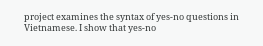project examines the syntax of yes-no questions in Vietnamese. I show that yes-no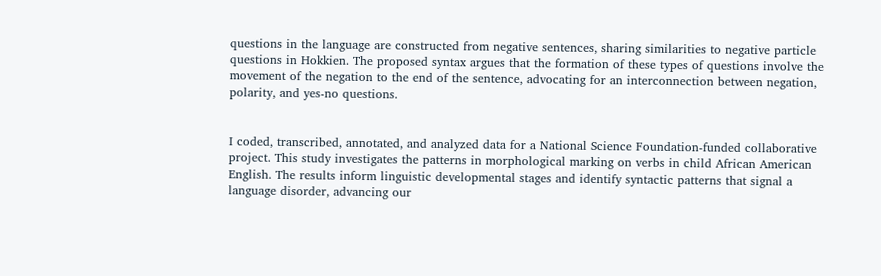questions in the language are constructed from negative sentences, sharing similarities to negative particle questions in Hokkien. The proposed syntax argues that the formation of these types of questions involve the movement of the negation to the end of the sentence, advocating for an interconnection between negation, polarity, and yes-no questions.


I coded, transcribed, annotated, and analyzed data for a National Science Foundation-funded collaborative project. This study investigates the patterns in morphological marking on verbs in child African American English. The results inform linguistic developmental stages and identify syntactic patterns that signal a language disorder, advancing our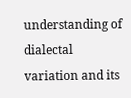understanding of dialectal variation and its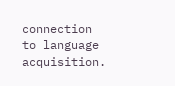connection to language acquisition.